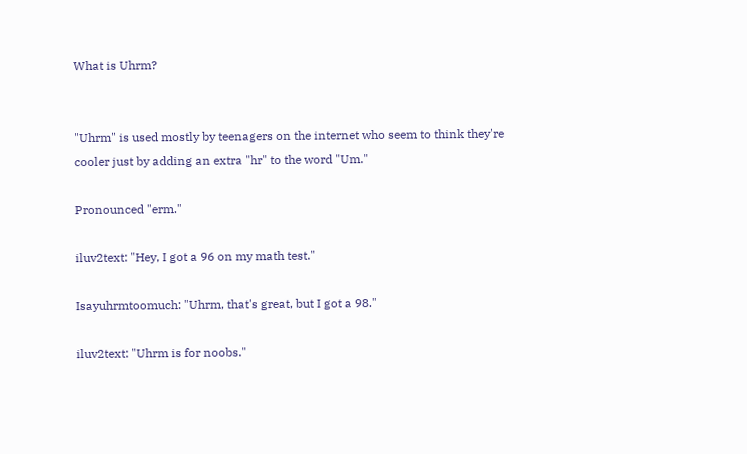What is Uhrm?


"Uhrm" is used mostly by teenagers on the internet who seem to think they're cooler just by adding an extra "hr" to the word "Um."

Pronounced "erm."

iluv2text: "Hey, I got a 96 on my math test."

Isayuhrmtoomuch: "Uhrm, that's great, but I got a 98."

iluv2text: "Uhrm is for noobs."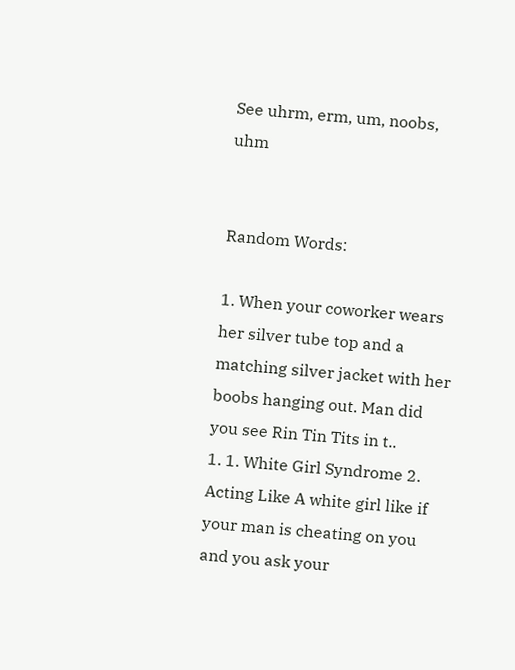See uhrm, erm, um, noobs, uhm


Random Words:

1. When your coworker wears her silver tube top and a matching silver jacket with her boobs hanging out. Man did you see Rin Tin Tits in t..
1. 1. White Girl Syndrome 2. Acting Like A white girl like if your man is cheating on you and you ask your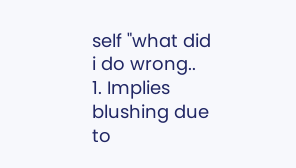self "what did i do wrong..
1. Implies blushing due to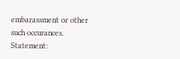embarassment or other such occurances. Statement: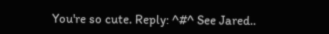You're so cute. Reply: ^#^ See Jared..